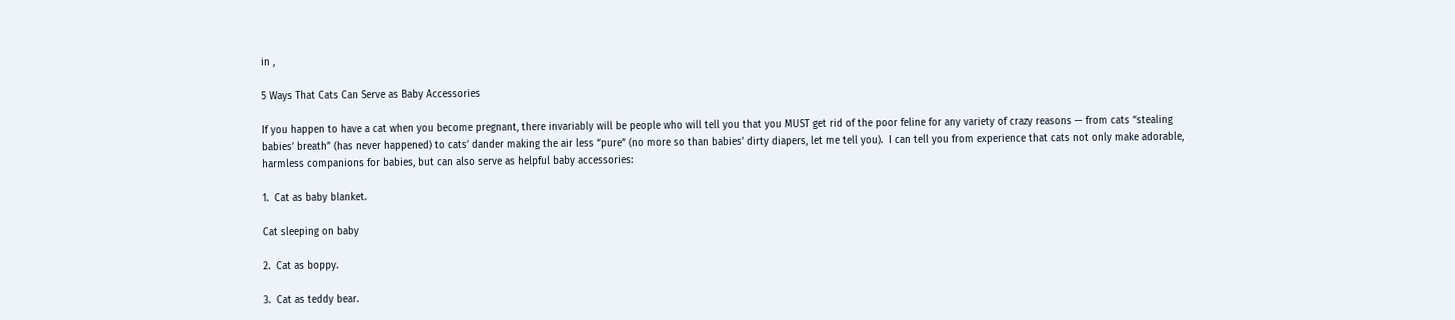in ,

5 Ways That Cats Can Serve as Baby Accessories

If you happen to have a cat when you become pregnant, there invariably will be people who will tell you that you MUST get rid of the poor feline for any variety of crazy reasons — from cats “stealing babies’ breath” (has never happened) to cats’ dander making the air less “pure” (no more so than babies’ dirty diapers, let me tell you).  I can tell you from experience that cats not only make adorable, harmless companions for babies, but can also serve as helpful baby accessories:

1.  Cat as baby blanket.

Cat sleeping on baby

2.  Cat as boppy.

3.  Cat as teddy bear.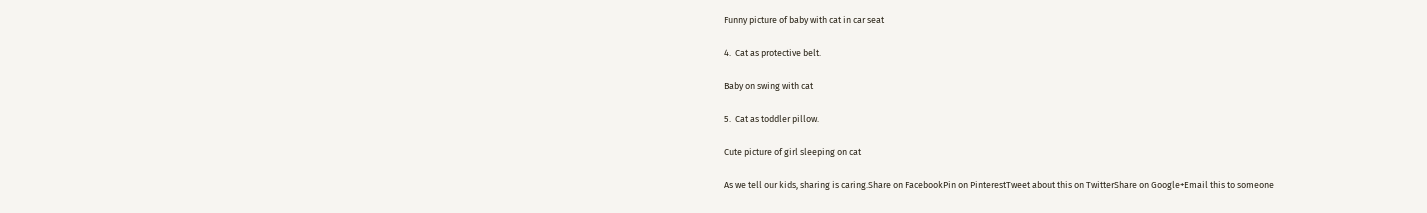Funny picture of baby with cat in car seat

4.  Cat as protective belt.

Baby on swing with cat

5.  Cat as toddler pillow.

Cute picture of girl sleeping on cat

As we tell our kids, sharing is caring.Share on FacebookPin on PinterestTweet about this on TwitterShare on Google+Email this to someone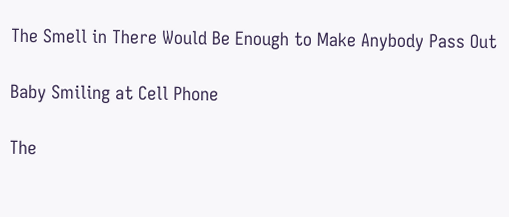The Smell in There Would Be Enough to Make Anybody Pass Out

Baby Smiling at Cell Phone

The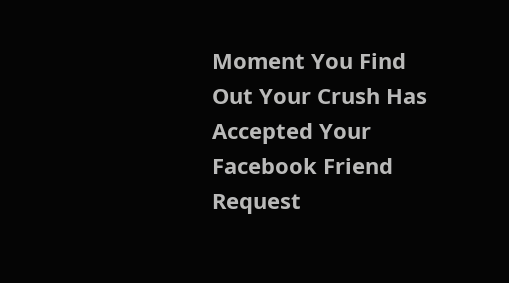Moment You Find Out Your Crush Has Accepted Your Facebook Friend Request